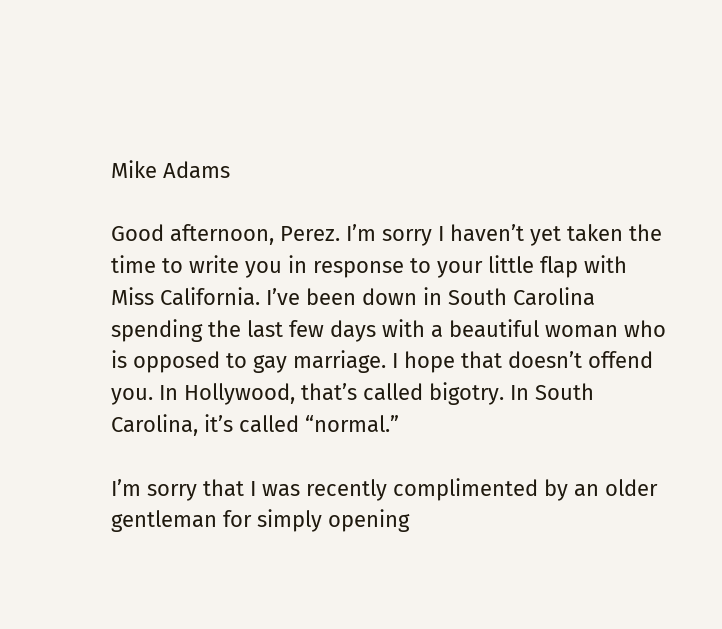Mike Adams

Good afternoon, Perez. I’m sorry I haven’t yet taken the time to write you in response to your little flap with Miss California. I’ve been down in South Carolina spending the last few days with a beautiful woman who is opposed to gay marriage. I hope that doesn’t offend you. In Hollywood, that’s called bigotry. In South Carolina, it’s called “normal.”

I’m sorry that I was recently complimented by an older gentleman for simply opening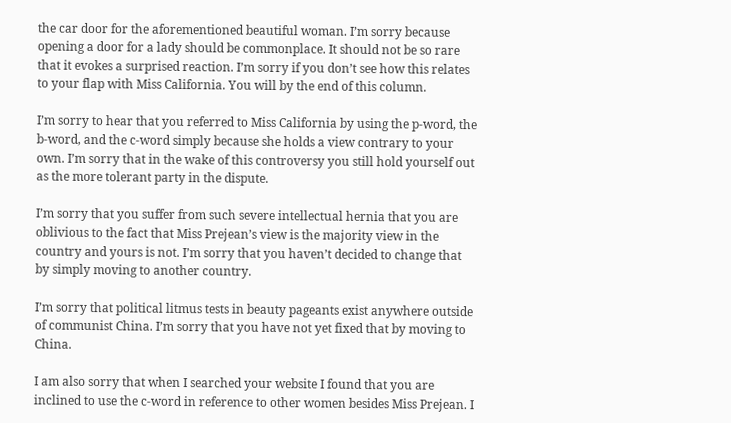the car door for the aforementioned beautiful woman. I’m sorry because opening a door for a lady should be commonplace. It should not be so rare that it evokes a surprised reaction. I’m sorry if you don’t see how this relates to your flap with Miss California. You will by the end of this column.

I’m sorry to hear that you referred to Miss California by using the p-word, the b-word, and the c-word simply because she holds a view contrary to your own. I’m sorry that in the wake of this controversy you still hold yourself out as the more tolerant party in the dispute.

I’m sorry that you suffer from such severe intellectual hernia that you are oblivious to the fact that Miss Prejean’s view is the majority view in the country and yours is not. I’m sorry that you haven’t decided to change that by simply moving to another country.

I’m sorry that political litmus tests in beauty pageants exist anywhere outside of communist China. I’m sorry that you have not yet fixed that by moving to China.

I am also sorry that when I searched your website I found that you are inclined to use the c-word in reference to other women besides Miss Prejean. I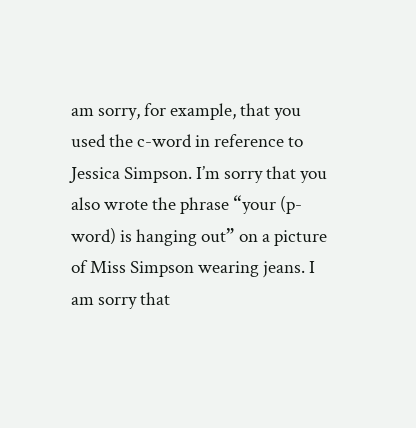am sorry, for example, that you used the c-word in reference to Jessica Simpson. I’m sorry that you also wrote the phrase “your (p-word) is hanging out” on a picture of Miss Simpson wearing jeans. I am sorry that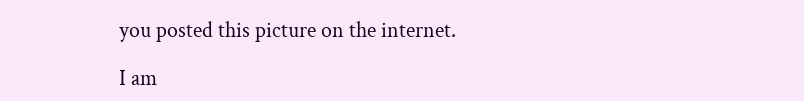you posted this picture on the internet.

I am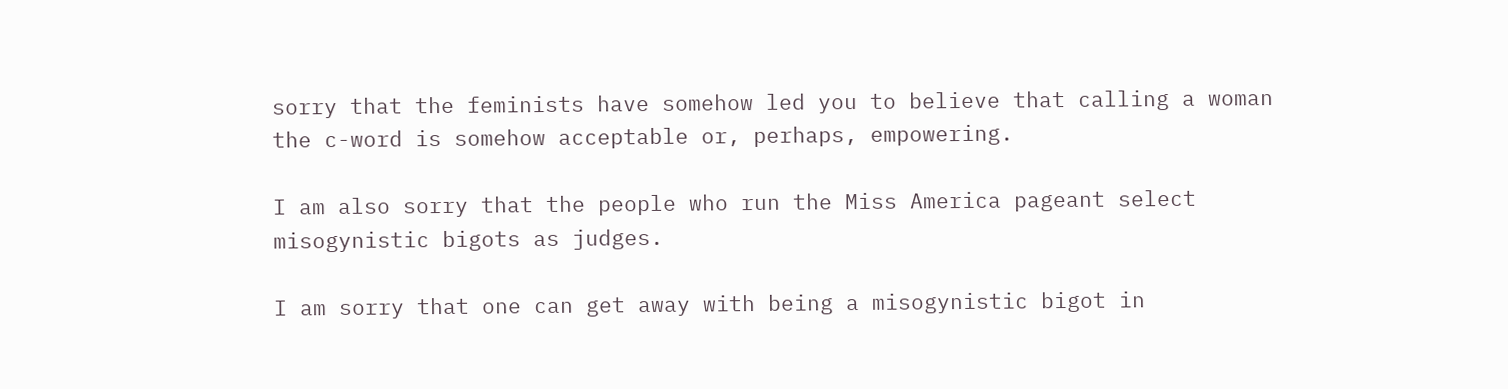sorry that the feminists have somehow led you to believe that calling a woman the c-word is somehow acceptable or, perhaps, empowering.

I am also sorry that the people who run the Miss America pageant select misogynistic bigots as judges.

I am sorry that one can get away with being a misogynistic bigot in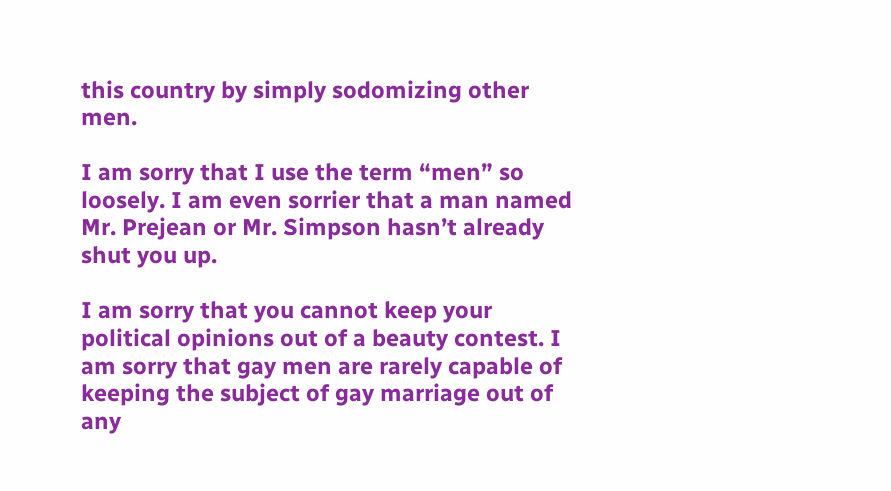this country by simply sodomizing other men.

I am sorry that I use the term “men” so loosely. I am even sorrier that a man named Mr. Prejean or Mr. Simpson hasn’t already shut you up.

I am sorry that you cannot keep your political opinions out of a beauty contest. I am sorry that gay men are rarely capable of keeping the subject of gay marriage out of any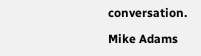conversation.

Mike Adams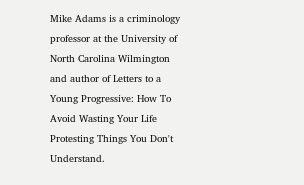Mike Adams is a criminology professor at the University of North Carolina Wilmington and author of Letters to a Young Progressive: How To Avoid Wasting Your Life Protesting Things You Don't Understand.